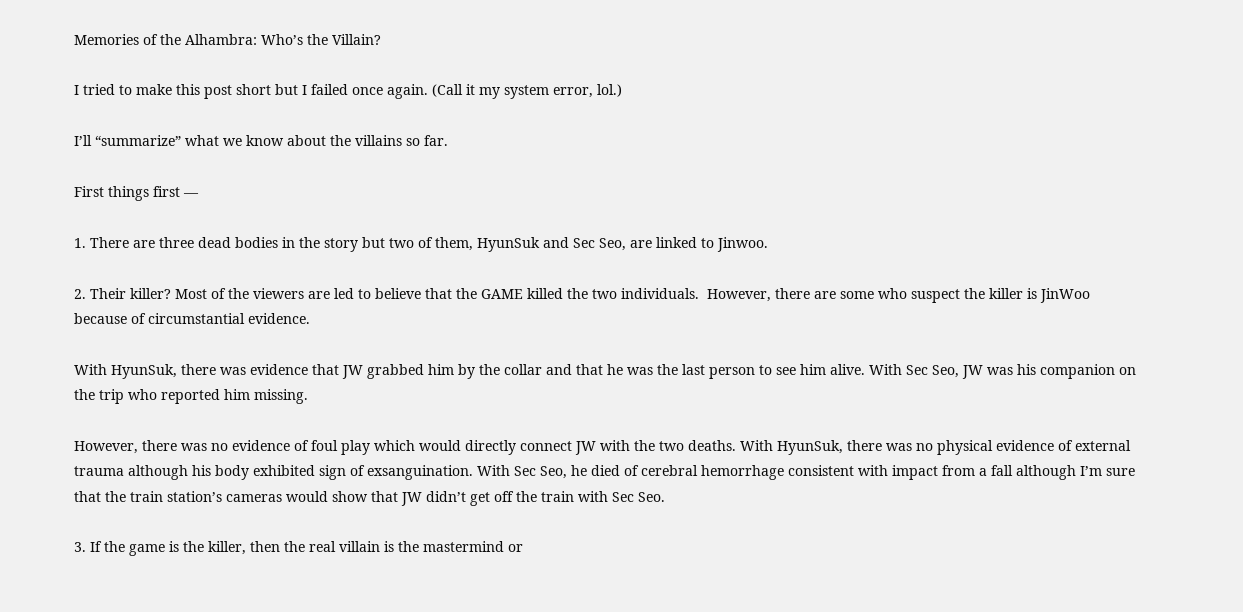Memories of the Alhambra: Who’s the Villain?

I tried to make this post short but I failed once again. (Call it my system error, lol.)

I’ll “summarize” what we know about the villains so far.

First things first —

1. There are three dead bodies in the story but two of them, HyunSuk and Sec Seo, are linked to Jinwoo.

2. Their killer? Most of the viewers are led to believe that the GAME killed the two individuals.  However, there are some who suspect the killer is JinWoo because of circumstantial evidence.

With HyunSuk, there was evidence that JW grabbed him by the collar and that he was the last person to see him alive. With Sec Seo, JW was his companion on the trip who reported him missing.

However, there was no evidence of foul play which would directly connect JW with the two deaths. With HyunSuk, there was no physical evidence of external trauma although his body exhibited sign of exsanguination. With Sec Seo, he died of cerebral hemorrhage consistent with impact from a fall although I’m sure that the train station’s cameras would show that JW didn’t get off the train with Sec Seo.

3. If the game is the killer, then the real villain is the mastermind or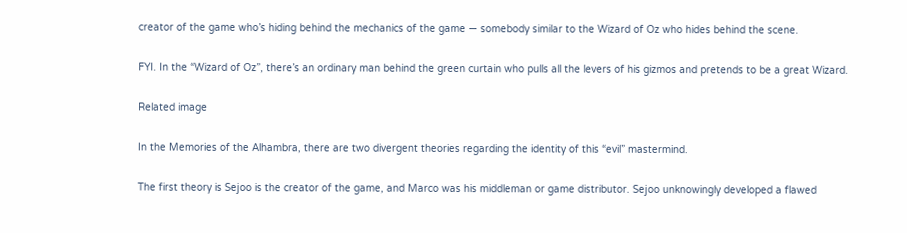creator of the game who’s hiding behind the mechanics of the game — somebody similar to the Wizard of Oz who hides behind the scene.

FYI. In the “Wizard of Oz”, there’s an ordinary man behind the green curtain who pulls all the levers of his gizmos and pretends to be a great Wizard.

Related image

In the Memories of the Alhambra, there are two divergent theories regarding the identity of this “evil” mastermind.

The first theory is Sejoo is the creator of the game, and Marco was his middleman or game distributor. Sejoo unknowingly developed a flawed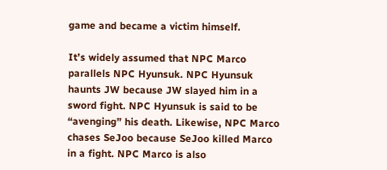game and became a victim himself.

It’s widely assumed that NPC Marco parallels NPC Hyunsuk. NPC Hyunsuk haunts JW because JW slayed him in a sword fight. NPC Hyunsuk is said to be “avenging” his death. Likewise, NPC Marco chases SeJoo because SeJoo killed Marco in a fight. NPC Marco is also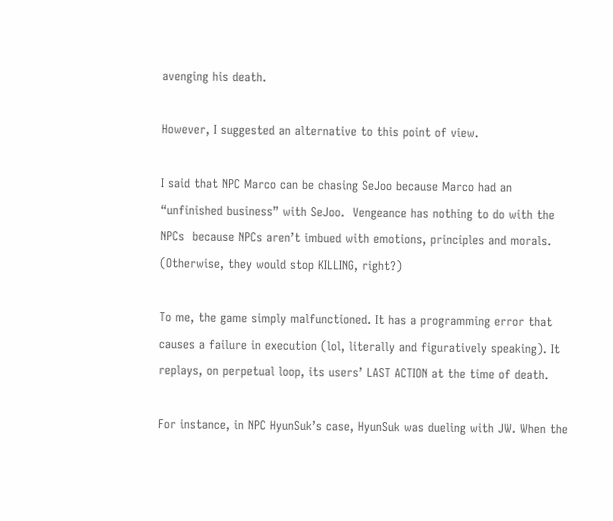avenging his death.

However, I suggested an alternative to this point of view.

I said that NPC Marco can be chasing SeJoo because Marco had an “unfinished business” with SeJoo.  Vengeance has nothing to do with the NPCs  because NPCs aren’t imbued with emotions, principles and morals. (Otherwise, they would stop KILLING, right?)

To me, the game simply malfunctioned. It has a programming error that causes a failure in execution (lol, literally and figuratively speaking). It replays, on perpetual loop, its users’ LAST ACTION at the time of death.

For instance, in NPC HyunSuk’s case, HyunSuk was dueling with JW. When the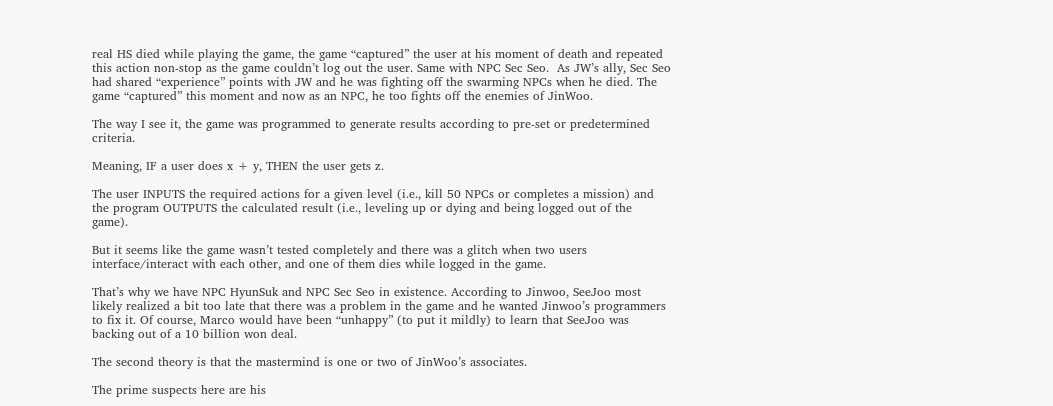real HS died while playing the game, the game “captured” the user at his moment of death and repeated this action non-stop as the game couldn’t log out the user. Same with NPC Sec Seo.  As JW’s ally, Sec Seo had shared “experience” points with JW and he was fighting off the swarming NPCs when he died. The game “captured” this moment and now as an NPC, he too fights off the enemies of JinWoo.

The way I see it, the game was programmed to generate results according to pre-set or predetermined criteria.

Meaning, IF a user does x + y, THEN the user gets z.

The user INPUTS the required actions for a given level (i.e., kill 50 NPCs or completes a mission) and the program OUTPUTS the calculated result (i.e., leveling up or dying and being logged out of the game).

But it seems like the game wasn’t tested completely and there was a glitch when two users interface/interact with each other, and one of them dies while logged in the game.

That’s why we have NPC HyunSuk and NPC Sec Seo in existence. According to Jinwoo, SeeJoo most likely realized a bit too late that there was a problem in the game and he wanted Jinwoo’s programmers to fix it. Of course, Marco would have been “unhappy” (to put it mildly) to learn that SeeJoo was backing out of a 10 billion won deal.

The second theory is that the mastermind is one or two of JinWoo’s associates.

The prime suspects here are his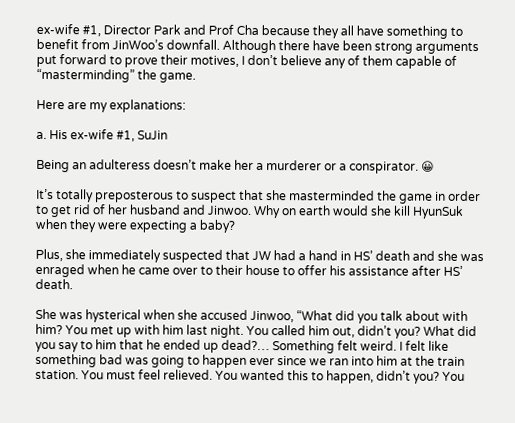ex-wife #1, Director Park and Prof Cha because they all have something to benefit from JinWoo’s downfall. Although there have been strong arguments put forward to prove their motives, I don’t believe any of them capable of “masterminding” the game.

Here are my explanations:

a. His ex-wife #1, SuJin

Being an adulteress doesn’t make her a murderer or a conspirator. 😀

It’s totally preposterous to suspect that she masterminded the game in order to get rid of her husband and Jinwoo. Why on earth would she kill HyunSuk when they were expecting a baby?

Plus, she immediately suspected that JW had a hand in HS’ death and she was enraged when he came over to their house to offer his assistance after HS’ death.

She was hysterical when she accused Jinwoo, “What did you talk about with him? You met up with him last night. You called him out, didn’t you? What did you say to him that he ended up dead?… Something felt weird. I felt like something bad was going to happen ever since we ran into him at the train station. You must feel relieved. You wanted this to happen, didn’t you? You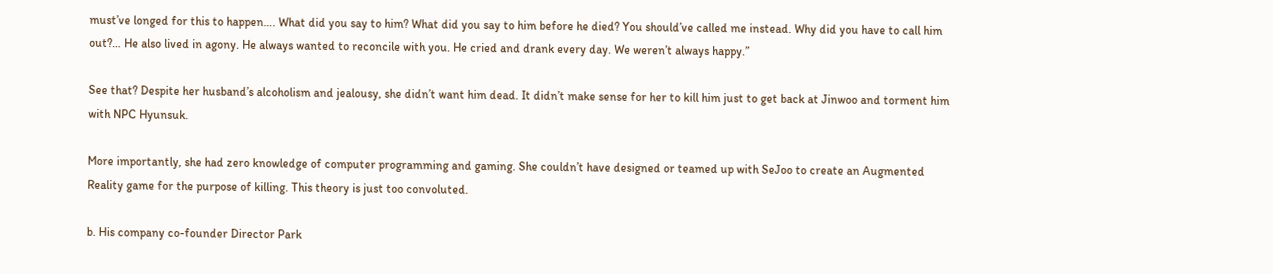must’ve longed for this to happen…. What did you say to him? What did you say to him before he died? You should’ve called me instead. Why did you have to call him out?… He also lived in agony. He always wanted to reconcile with you. He cried and drank every day. We weren’t always happy.”

See that? Despite her husband’s alcoholism and jealousy, she didn’t want him dead. It didn’t make sense for her to kill him just to get back at Jinwoo and torment him with NPC Hyunsuk.

More importantly, she had zero knowledge of computer programming and gaming. She couldn’t have designed or teamed up with SeJoo to create an Augmented Reality game for the purpose of killing. This theory is just too convoluted.

b. His company co-founder Director Park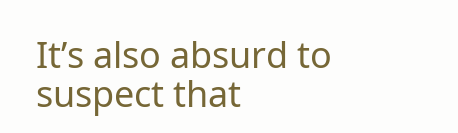It’s also absurd to suspect that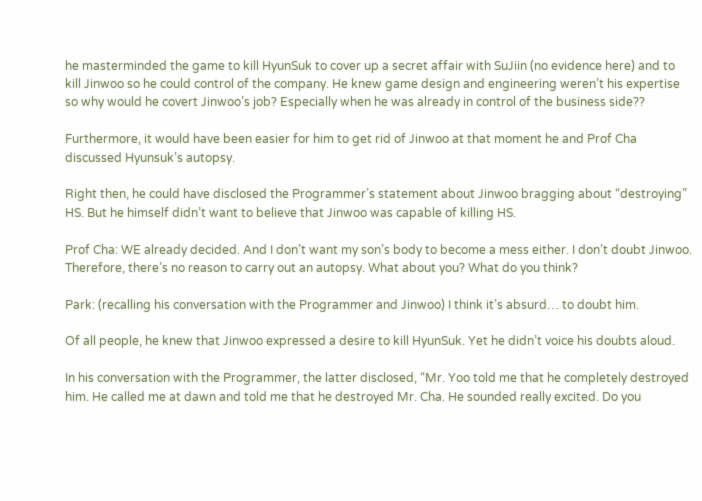he masterminded the game to kill HyunSuk to cover up a secret affair with SuJiin (no evidence here) and to kill Jinwoo so he could control of the company. He knew game design and engineering weren’t his expertise so why would he covert Jinwoo’s job? Especially when he was already in control of the business side??

Furthermore, it would have been easier for him to get rid of Jinwoo at that moment he and Prof Cha discussed Hyunsuk’s autopsy.

Right then, he could have disclosed the Programmer’s statement about Jinwoo bragging about “destroying” HS. But he himself didn’t want to believe that Jinwoo was capable of killing HS.

Prof Cha: WE already decided. And I don’t want my son’s body to become a mess either. I don’t doubt Jinwoo. Therefore, there’s no reason to carry out an autopsy. What about you? What do you think?

Park: (recalling his conversation with the Programmer and Jinwoo) I think it’s absurd… to doubt him.

Of all people, he knew that Jinwoo expressed a desire to kill HyunSuk. Yet he didn’t voice his doubts aloud.

In his conversation with the Programmer, the latter disclosed, “Mr. Yoo told me that he completely destroyed him. He called me at dawn and told me that he destroyed Mr. Cha. He sounded really excited. Do you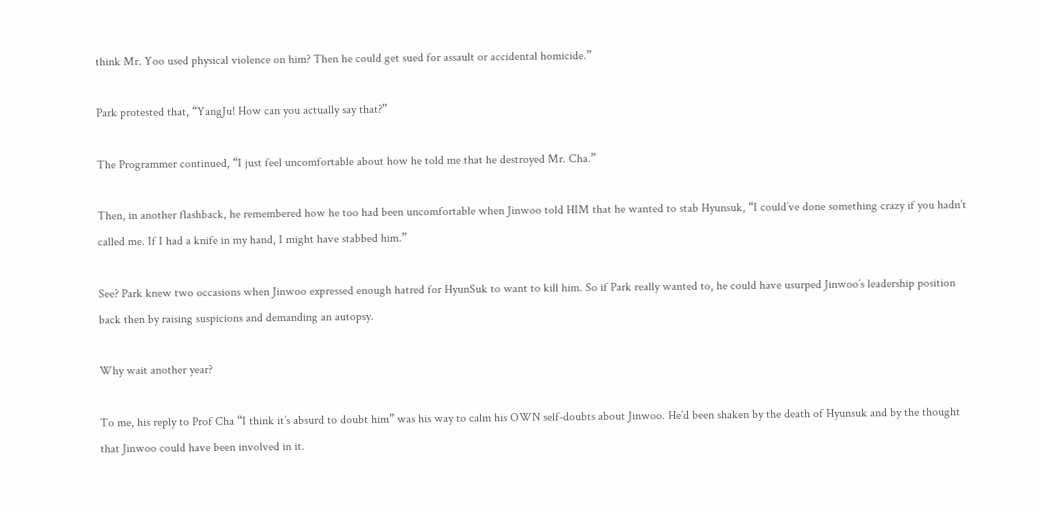think Mr. Yoo used physical violence on him? Then he could get sued for assault or accidental homicide.”

Park protested that, “YangJu! How can you actually say that?”

The Programmer continued, “I just feel uncomfortable about how he told me that he destroyed Mr. Cha.”

Then, in another flashback, he remembered how he too had been uncomfortable when Jinwoo told HIM that he wanted to stab Hyunsuk, “I could’ve done something crazy if you hadn’t called me. If I had a knife in my hand, I might have stabbed him.”

See? Park knew two occasions when Jinwoo expressed enough hatred for HyunSuk to want to kill him. So if Park really wanted to, he could have usurped Jinwoo’s leadership position back then by raising suspicions and demanding an autopsy.

Why wait another year?

To me, his reply to Prof Cha “I think it’s absurd to doubt him” was his way to calm his OWN self-doubts about Jinwoo. He’d been shaken by the death of Hyunsuk and by the thought that Jinwoo could have been involved in it.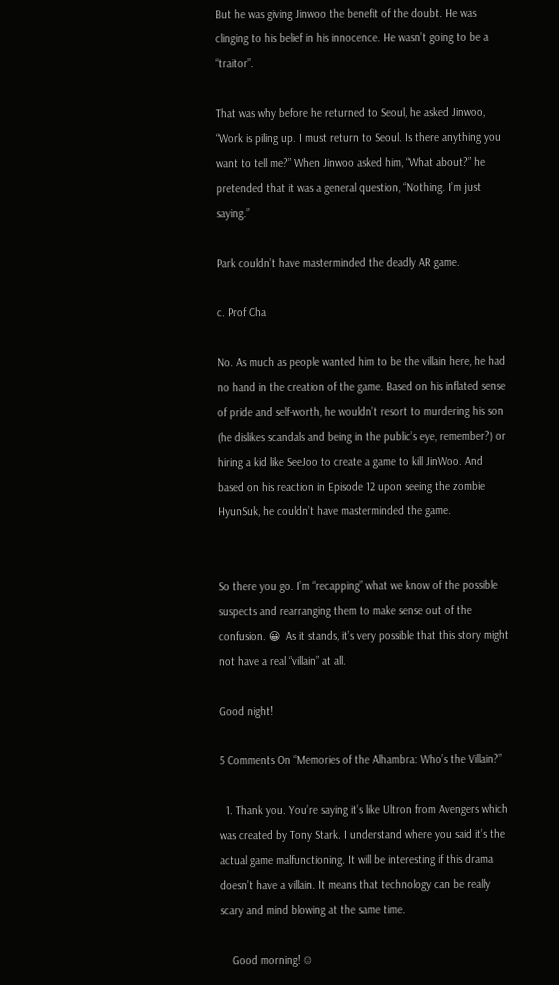But he was giving Jinwoo the benefit of the doubt. He was clinging to his belief in his innocence. He wasn’t going to be a “traitor”.

That was why before he returned to Seoul, he asked Jinwoo, “Work is piling up. I must return to Seoul. Is there anything you want to tell me?” When Jinwoo asked him, “What about?” he pretended that it was a general question, “Nothing. I’m just saying.”

Park couldn’t have masterminded the deadly AR game.

c. Prof Cha

No. As much as people wanted him to be the villain here, he had no hand in the creation of the game. Based on his inflated sense of pride and self-worth, he wouldn’t resort to murdering his son (he dislikes scandals and being in the public’s eye, remember?) or hiring a kid like SeeJoo to create a game to kill JinWoo. And based on his reaction in Episode 12 upon seeing the zombie HyunSuk, he couldn’t have masterminded the game.


So there you go. I’m “recapping” what we know of the possible suspects and rearranging them to make sense out of the confusion. 😀  As it stands, it’s very possible that this story might not have a real “villain” at all.

Good night!

5 Comments On “Memories of the Alhambra: Who’s the Villain?”

  1. Thank you. You’re saying it’s like Ultron from Avengers which was created by Tony Stark. I understand where you said it’s the actual game malfunctioning. It will be interesting if this drama doesn’t have a villain. It means that technology can be really scary and mind blowing at the same time.

    Good morning! ☺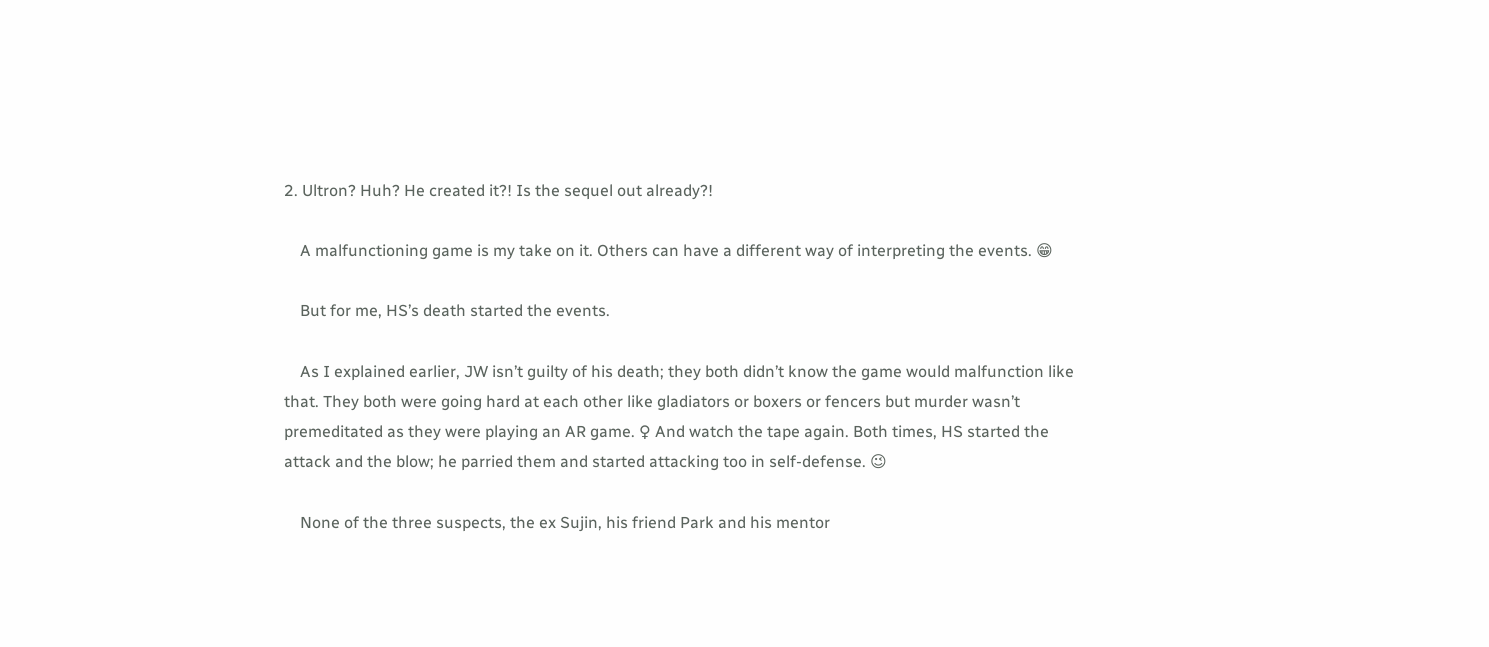2. Ultron? Huh? He created it?! Is the sequel out already?!

    A malfunctioning game is my take on it. Others can have a different way of interpreting the events. 😁

    But for me, HS’s death started the events.

    As I explained earlier, JW isn’t guilty of his death; they both didn’t know the game would malfunction like that. They both were going hard at each other like gladiators or boxers or fencers but murder wasn’t premeditated as they were playing an AR game. ♀ And watch the tape again. Both times, HS started the attack and the blow; he parried them and started attacking too in self-defense. 😉

    None of the three suspects, the ex Sujin, his friend Park and his mentor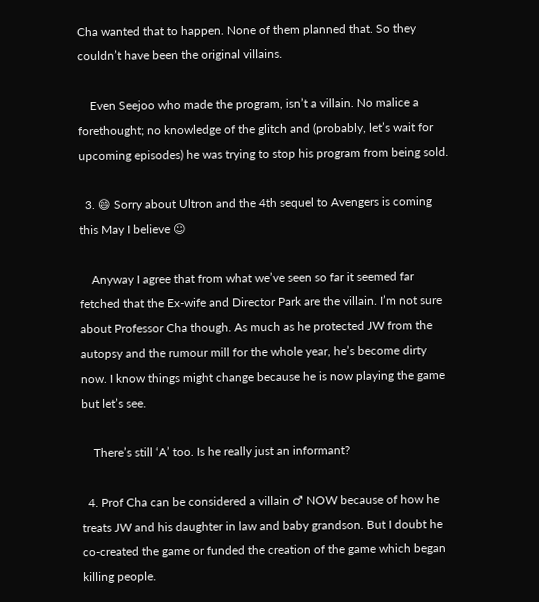Cha wanted that to happen. None of them planned that. So they couldn’t have been the original villains.

    Even Seejoo who made the program, isn’t a villain. No malice a forethought; no knowledge of the glitch and (probably, let’s wait for upcoming episodes) he was trying to stop his program from being sold.

  3. 😄 Sorry about Ultron and the 4th sequel to Avengers is coming this May I believe ☺

    Anyway I agree that from what we’ve seen so far it seemed far fetched that the Ex-wife and Director Park are the villain. I’m not sure about Professor Cha though. As much as he protected JW from the autopsy and the rumour mill for the whole year, he’s become dirty now. I know things might change because he is now playing the game but let’s see.

    There’s still ‘A’ too. Is he really just an informant?

  4. Prof Cha can be considered a villain ♂ NOW because of how he treats JW and his daughter in law and baby grandson. But I doubt he co-created the game or funded the creation of the game which began killing people.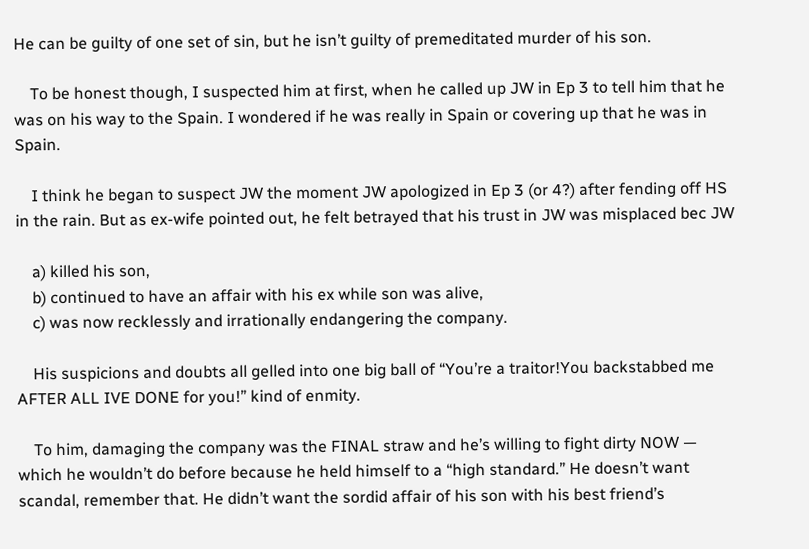He can be guilty of one set of sin, but he isn’t guilty of premeditated murder of his son.

    To be honest though, I suspected him at first, when he called up JW in Ep 3 to tell him that he was on his way to the Spain. I wondered if he was really in Spain or covering up that he was in Spain.

    I think he began to suspect JW the moment JW apologized in Ep 3 (or 4?) after fending off HS in the rain. But as ex-wife pointed out, he felt betrayed that his trust in JW was misplaced bec JW

    a) killed his son,
    b) continued to have an affair with his ex while son was alive,
    c) was now recklessly and irrationally endangering the company.

    His suspicions and doubts all gelled into one big ball of “You’re a traitor!You backstabbed me AFTER ALL IVE DONE for you!” kind of enmity.

    To him, damaging the company was the FINAL straw and he’s willing to fight dirty NOW — which he wouldn’t do before because he held himself to a “high standard.” He doesn’t want scandal, remember that. He didn’t want the sordid affair of his son with his best friend’s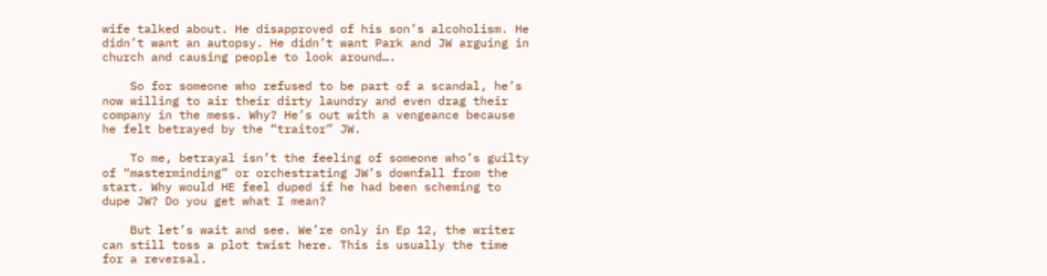wife talked about. He disapproved of his son’s alcoholism. He didn’t want an autopsy. He didn’t want Park and JW arguing in church and causing people to look around….

    So for someone who refused to be part of a scandal, he’s now willing to air their dirty laundry and even drag their company in the mess. Why? He’s out with a vengeance because he felt betrayed by the “traitor” JW.

    To me, betrayal isn’t the feeling of someone who’s guilty of “masterminding” or orchestrating JW’s downfall from the start. Why would HE feel duped if he had been scheming to dupe JW? Do you get what I mean?

    But let’s wait and see. We’re only in Ep 12, the writer can still toss a plot twist here. This is usually the time for a reversal.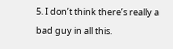5. I don’t think there’s really a bad guy in all this.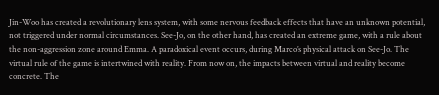Jin-Woo has created a revolutionary lens system, with some nervous feedback effects that have an unknown potential, not triggered under normal circumstances. See-Jo, on the other hand, has created an extreme game, with a rule about the non-aggression zone around Emma. A paradoxical event occurs, during Marco’s physical attack on See-Jo. The virtual rule of the game is intertwined with reality. From now on, the impacts between virtual and reality become concrete. The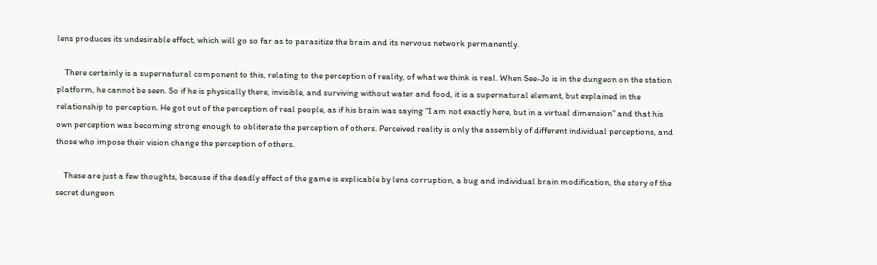lens produces its undesirable effect, which will go so far as to parasitize the brain and its nervous network permanently.

    There certainly is a supernatural component to this, relating to the perception of reality, of what we think is real. When See-Jo is in the dungeon on the station platform, he cannot be seen. So if he is physically there, invisible, and surviving without water and food, it is a supernatural element, but explained in the relationship to perception. He got out of the perception of real people, as if his brain was saying “I am not exactly here, but in a virtual dimension” and that his own perception was becoming strong enough to obliterate the perception of others. Perceived reality is only the assembly of different individual perceptions, and those who impose their vision change the perception of others.

    These are just a few thoughts, because if the deadly effect of the game is explicable by lens corruption, a bug and individual brain modification, the story of the secret dungeon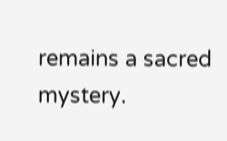remains a sacred mystery.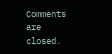Comments are closed.